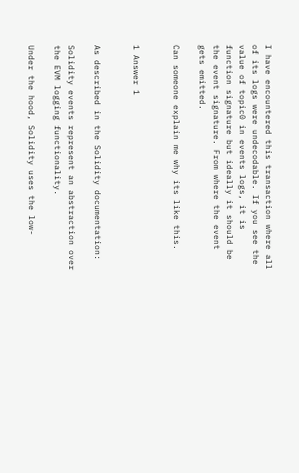I have encountered this transaction where all of its logs were undecodable. If you see the value of topic0 in events logs, it is function signature but ideally it should be the event signature. From where the event gets emitted.

Can someone explain me why its like this.


1 Answer 1


As described in the Solidity documentation:

Solidity events represent an abstraction over the EVM logging functionality.

Under the hood, Solidity uses the low-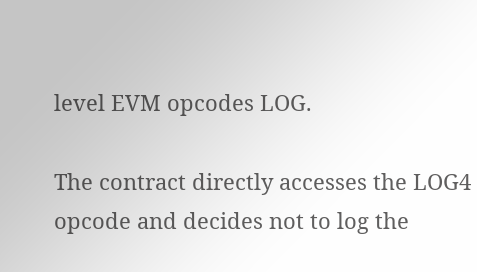level EVM opcodes LOG.

The contract directly accesses the LOG4 opcode and decides not to log the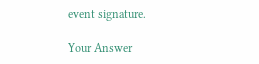event signature.

Your Answer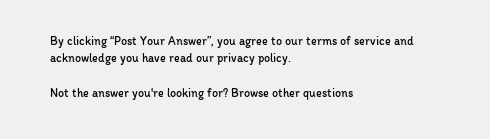By clicking “Post Your Answer”, you agree to our terms of service and acknowledge you have read our privacy policy.

Not the answer you're looking for? Browse other questions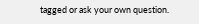tagged or ask your own question.